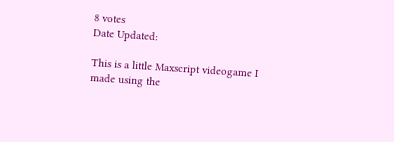8 votes
Date Updated:

This is a little Maxscript videogame I made using the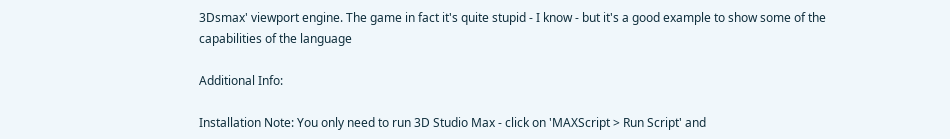3Dsmax' viewport engine. The game in fact it's quite stupid - I know - but it's a good example to show some of the capabilities of the language

Additional Info:

Installation Note: You only need to run 3D Studio Max - click on 'MAXScript > Run Script' and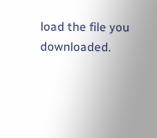load the file you downloaded.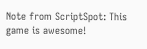Note from ScriptSpot: This game is awesome!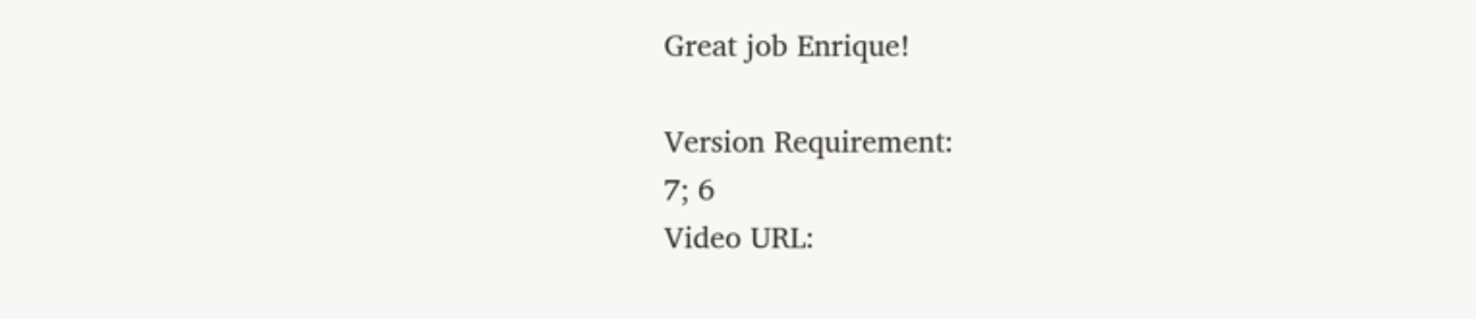Great job Enrique!

Version Requirement:
7; 6
Video URL: